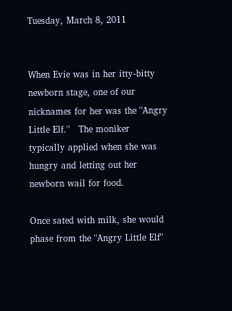Tuesday, March 8, 2011


When Evie was in her itty-bitty newborn stage, one of our nicknames for her was the "Angry Little Elf."   The moniker typically applied when she was hungry and letting out her newborn wail for food.

Once sated with milk, she would phase from the "Angry Little Elf"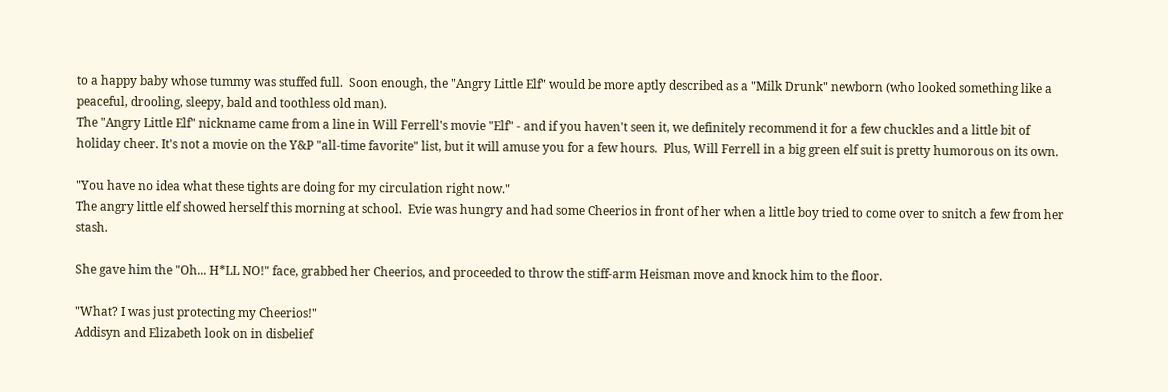to a happy baby whose tummy was stuffed full.  Soon enough, the "Angry Little Elf" would be more aptly described as a "Milk Drunk" newborn (who looked something like a peaceful, drooling, sleepy, bald and toothless old man).
The "Angry Little Elf" nickname came from a line in Will Ferrell's movie "Elf" - and if you haven't seen it, we definitely recommend it for a few chuckles and a little bit of holiday cheer. It's not a movie on the Y&P "all-time favorite" list, but it will amuse you for a few hours.  Plus, Will Ferrell in a big green elf suit is pretty humorous on its own.

"You have no idea what these tights are doing for my circulation right now."
The angry little elf showed herself this morning at school.  Evie was hungry and had some Cheerios in front of her when a little boy tried to come over to snitch a few from her stash.

She gave him the "Oh... H*LL NO!" face, grabbed her Cheerios, and proceeded to throw the stiff-arm Heisman move and knock him to the floor.

"What? I was just protecting my Cheerios!"
Addisyn and Elizabeth look on in disbelief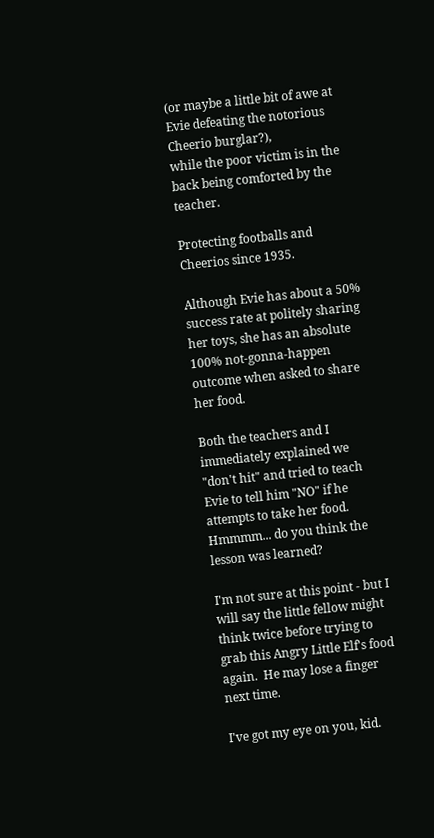(or maybe a little bit of awe at Evie defeating the notorious Cheerio burglar?),
while the poor victim is in the back being comforted by the teacher.

Protecting footballs and Cheerios since 1935.

Although Evie has about a 50% success rate at politely sharing her toys, she has an absolute 100% not-gonna-happen outcome when asked to share her food.

Both the teachers and I immediately explained we "don't hit" and tried to teach Evie to tell him "NO" if he attempts to take her food. Hmmmm... do you think the lesson was learned?

I'm not sure at this point - but I will say the little fellow might think twice before trying to grab this Angry Little Elf's food again.  He may lose a finger next time.

I've got my eye on you, kid.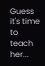Guess it's time to teach her...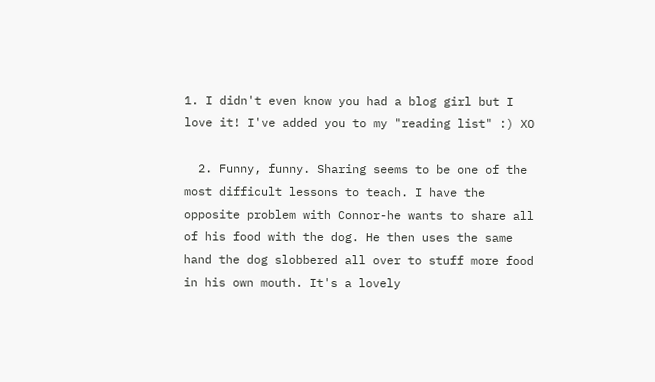1. I didn't even know you had a blog girl but I love it! I've added you to my "reading list" :) XO

  2. Funny, funny. Sharing seems to be one of the most difficult lessons to teach. I have the opposite problem with Connor-he wants to share all of his food with the dog. He then uses the same hand the dog slobbered all over to stuff more food in his own mouth. It's a lovely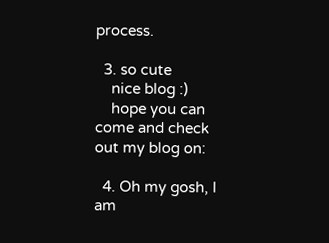process.

  3. so cute
    nice blog :)
    hope you can come and check out my blog on:

  4. Oh my gosh, I am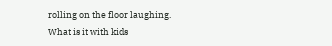rolling on the floor laughing. What is it with kids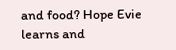and food? Hope Evie learns and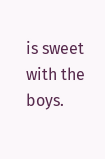is sweet with the boys.